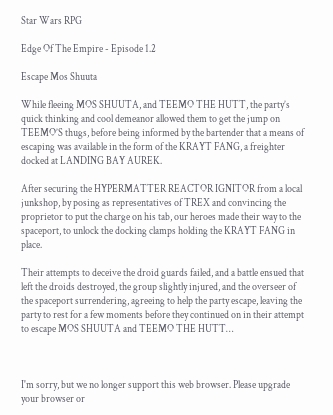Star Wars RPG

Edge Of The Empire - Episode 1.2

Escape Mos Shuuta

While fleeing MOS SHUUTA, and TEEMO THE HUTT, the party’s quick thinking and cool demeanor allowed them to get the jump on TEEMO’S thugs, before being informed by the bartender that a means of escaping was available in the form of the KRAYT FANG, a freighter docked at LANDING BAY AUREK.

After securing the HYPERMATTER REACTOR IGNITOR from a local junkshop, by posing as representatives of TREX and convincing the proprietor to put the charge on his tab, our heroes made their way to the spaceport, to unlock the docking clamps holding the KRAYT FANG in place.

Their attempts to deceive the droid guards failed, and a battle ensued that left the droids destroyed, the group slightly injured, and the overseer of the spaceport surrendering, agreeing to help the party escape, leaving the party to rest for a few moments before they continued on in their attempt to escape MOS SHUUTA and TEEMO THE HUTT…



I'm sorry, but we no longer support this web browser. Please upgrade your browser or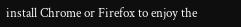install Chrome or Firefox to enjoy the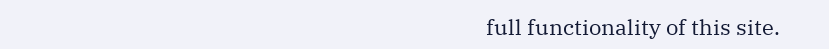full functionality of this site.